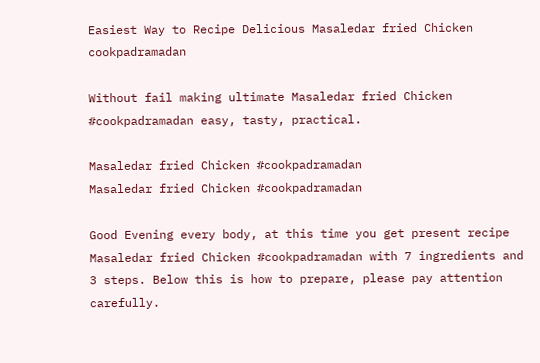Easiest Way to Recipe Delicious Masaledar fried Chicken cookpadramadan

Without fail making ultimate Masaledar fried Chicken #cookpadramadan easy, tasty, practical.

Masaledar fried Chicken #cookpadramadan
Masaledar fried Chicken #cookpadramadan

Good Evening every body, at this time you get present recipe Masaledar fried Chicken #cookpadramadan with 7 ingredients and 3 steps. Below this is how to prepare, please pay attention carefully.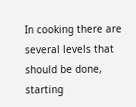In cooking there are several levels that should be done, starting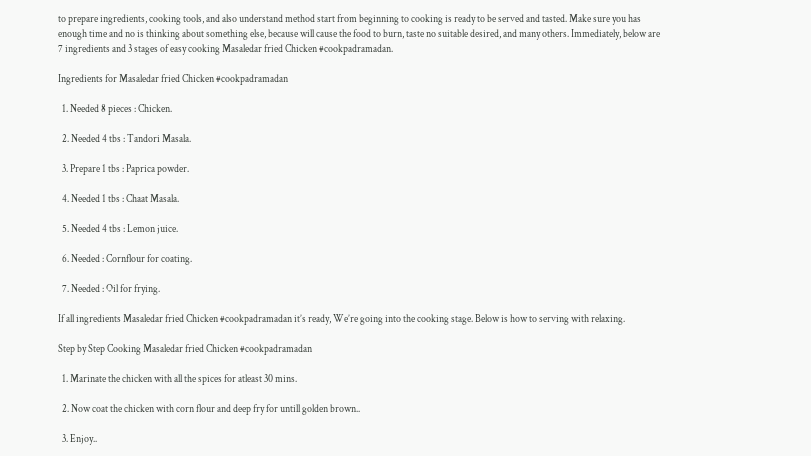to prepare ingredients, cooking tools, and also understand method start from beginning to cooking is ready to be served and tasted. Make sure you has enough time and no is thinking about something else, because will cause the food to burn, taste no suitable desired, and many others. Immediately, below are 7 ingredients and 3 stages of easy cooking Masaledar fried Chicken #cookpadramadan.

Ingredients for Masaledar fried Chicken #cookpadramadan

  1. Needed 8 pieces : Chicken.

  2. Needed 4 tbs : Tandori Masala.

  3. Prepare 1 tbs : Paprica powder.

  4. Needed 1 tbs : Chaat Masala.

  5. Needed 4 tbs : Lemon juice.

  6. Needed : Cornflour for coating.

  7. Needed : Oil for frying.

If all ingredients Masaledar fried Chicken #cookpadramadan it’s ready, We’re going into the cooking stage. Below is how to serving with relaxing.

Step by Step Cooking Masaledar fried Chicken #cookpadramadan

  1. Marinate the chicken with all the spices for atleast 30 mins.

  2. Now coat the chicken with corn flour and deep fry for untill golden brown..

  3. Enjoy..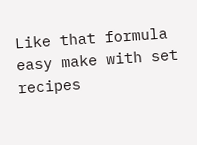Like that formula easy make with set recipes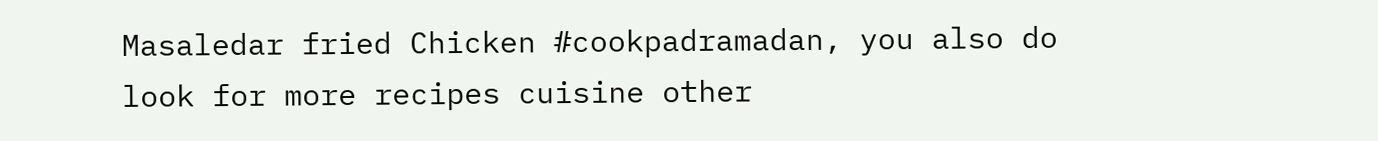Masaledar fried Chicken #cookpadramadan, you also do look for more recipes cuisine other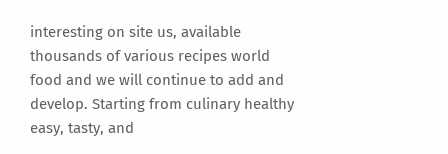interesting on site us, available thousands of various recipes world food and we will continue to add and develop. Starting from culinary healthy easy, tasty, and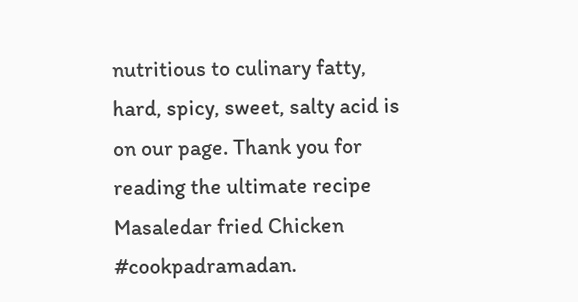nutritious to culinary fatty, hard, spicy, sweet, salty acid is on our page. Thank you for reading the ultimate recipe Masaledar fried Chicken #cookpadramadan.